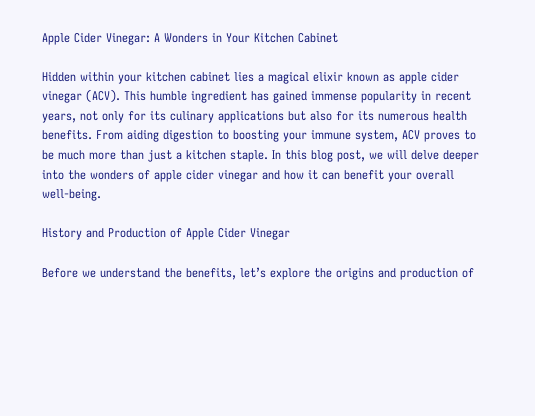Apple Cider Vinegar: A Wonders in Your Kitchen Cabinet

Hidden within your kitchen cabinet lies a magical elixir known as apple cider vinegar (ACV). This humble ingredient has gained immense popularity in recent years, not only for its culinary applications but also for its numerous health benefits. From aiding digestion to boosting your immune system, ACV proves to be much more than just a kitchen staple. In this blog post, we will delve deeper into the wonders of apple cider vinegar and how it can benefit your overall well-being.

History and Production of Apple Cider Vinegar

Before we understand the benefits, let’s explore the origins and production of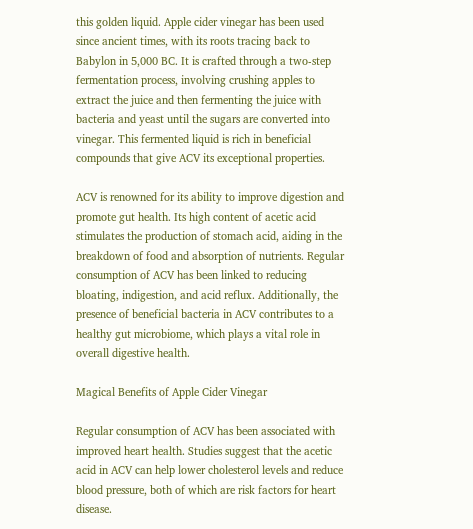this golden liquid. Apple cider vinegar has been used since ancient times, with its roots tracing back to Babylon in 5,000 BC. It is crafted through a two-step fermentation process, involving crushing apples to extract the juice and then fermenting the juice with bacteria and yeast until the sugars are converted into vinegar. This fermented liquid is rich in beneficial compounds that give ACV its exceptional properties.

ACV is renowned for its ability to improve digestion and promote gut health. Its high content of acetic acid stimulates the production of stomach acid, aiding in the breakdown of food and absorption of nutrients. Regular consumption of ACV has been linked to reducing bloating, indigestion, and acid reflux. Additionally, the presence of beneficial bacteria in ACV contributes to a healthy gut microbiome, which plays a vital role in overall digestive health.

Magical Benefits of Apple Cider Vinegar

Regular consumption of ACV has been associated with improved heart health. Studies suggest that the acetic acid in ACV can help lower cholesterol levels and reduce blood pressure, both of which are risk factors for heart disease.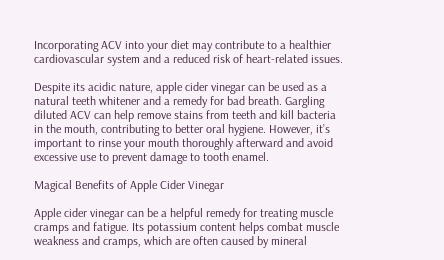Incorporating ACV into your diet may contribute to a healthier cardiovascular system and a reduced risk of heart-related issues.

Despite its acidic nature, apple cider vinegar can be used as a natural teeth whitener and a remedy for bad breath. Gargling diluted ACV can help remove stains from teeth and kill bacteria in the mouth, contributing to better oral hygiene. However, it’s important to rinse your mouth thoroughly afterward and avoid excessive use to prevent damage to tooth enamel.

Magical Benefits of Apple Cider Vinegar

Apple cider vinegar can be a helpful remedy for treating muscle cramps and fatigue. Its potassium content helps combat muscle weakness and cramps, which are often caused by mineral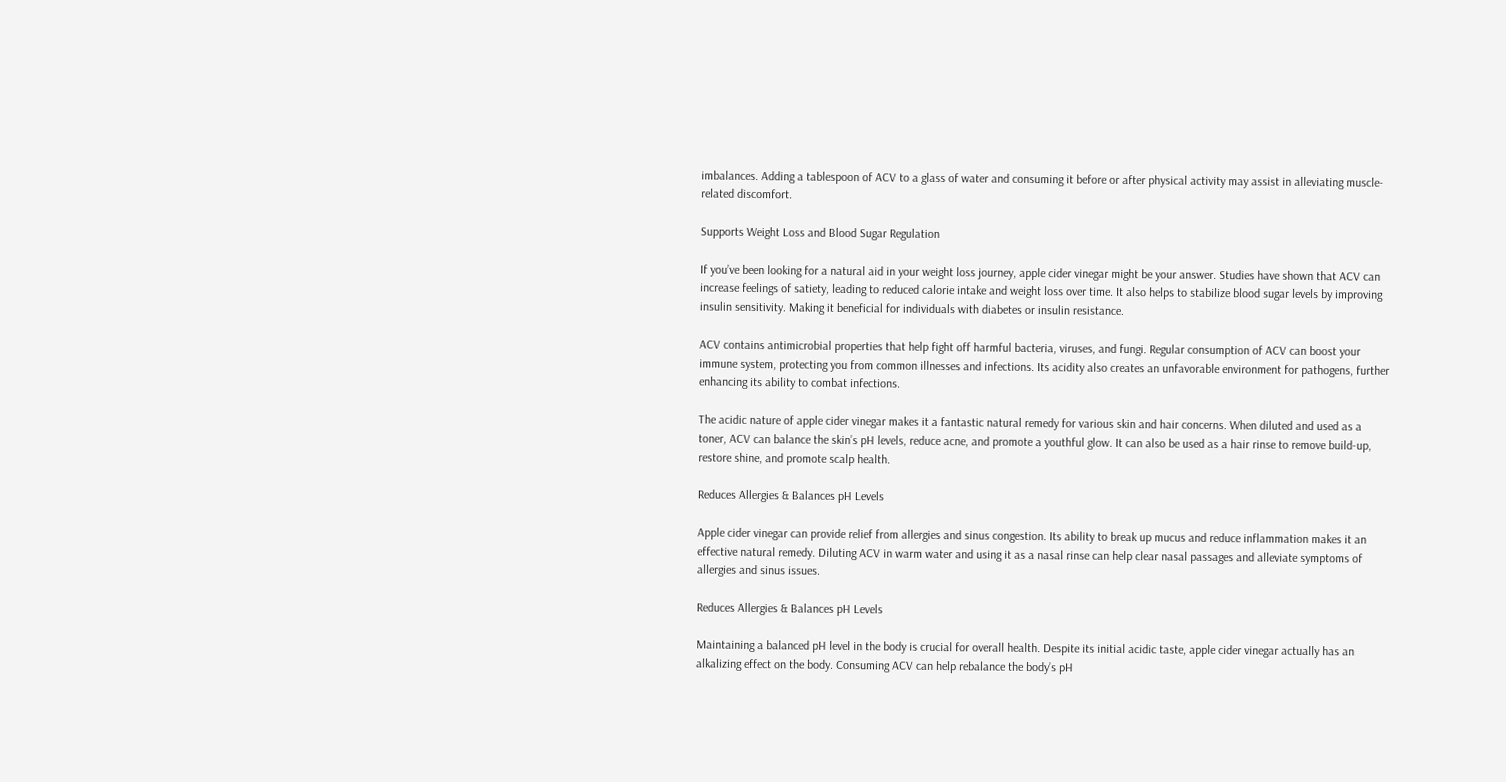imbalances. Adding a tablespoon of ACV to a glass of water and consuming it before or after physical activity may assist in alleviating muscle-related discomfort.

Supports Weight Loss and Blood Sugar Regulation

If you’ve been looking for a natural aid in your weight loss journey, apple cider vinegar might be your answer. Studies have shown that ACV can increase feelings of satiety, leading to reduced calorie intake and weight loss over time. It also helps to stabilize blood sugar levels by improving insulin sensitivity. Making it beneficial for individuals with diabetes or insulin resistance.

ACV contains antimicrobial properties that help fight off harmful bacteria, viruses, and fungi. Regular consumption of ACV can boost your immune system, protecting you from common illnesses and infections. Its acidity also creates an unfavorable environment for pathogens, further enhancing its ability to combat infections.

The acidic nature of apple cider vinegar makes it a fantastic natural remedy for various skin and hair concerns. When diluted and used as a toner, ACV can balance the skin’s pH levels, reduce acne, and promote a youthful glow. It can also be used as a hair rinse to remove build-up, restore shine, and promote scalp health.

Reduces Allergies & Balances pH Levels

Apple cider vinegar can provide relief from allergies and sinus congestion. Its ability to break up mucus and reduce inflammation makes it an effective natural remedy. Diluting ACV in warm water and using it as a nasal rinse can help clear nasal passages and alleviate symptoms of allergies and sinus issues.

Reduces Allergies & Balances pH Levels

Maintaining a balanced pH level in the body is crucial for overall health. Despite its initial acidic taste, apple cider vinegar actually has an alkalizing effect on the body. Consuming ACV can help rebalance the body’s pH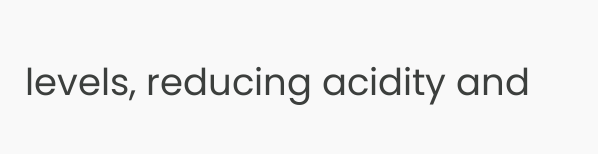levels, reducing acidity and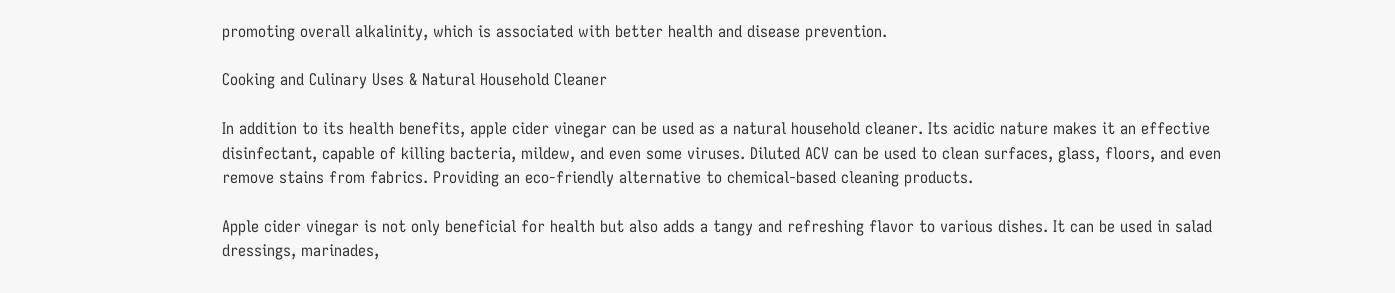promoting overall alkalinity, which is associated with better health and disease prevention.

Cooking and Culinary Uses & Natural Household Cleaner

In addition to its health benefits, apple cider vinegar can be used as a natural household cleaner. Its acidic nature makes it an effective disinfectant, capable of killing bacteria, mildew, and even some viruses. Diluted ACV can be used to clean surfaces, glass, floors, and even remove stains from fabrics. Providing an eco-friendly alternative to chemical-based cleaning products.

Apple cider vinegar is not only beneficial for health but also adds a tangy and refreshing flavor to various dishes. It can be used in salad dressings, marinades,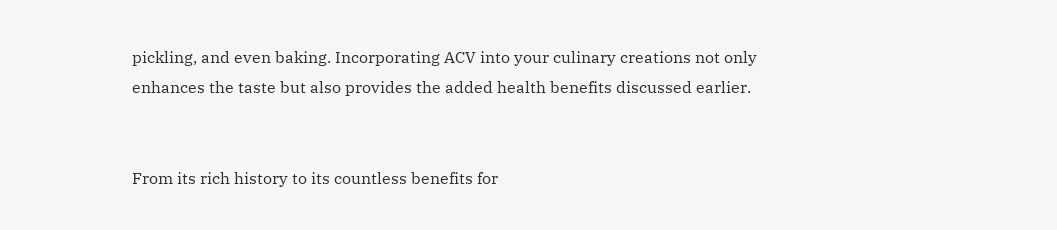pickling, and even baking. Incorporating ACV into your culinary creations not only enhances the taste but also provides the added health benefits discussed earlier.


From its rich history to its countless benefits for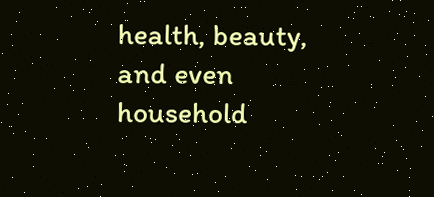health, beauty, and even household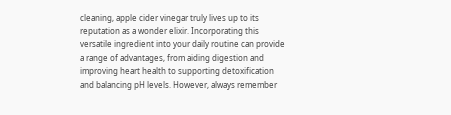cleaning, apple cider vinegar truly lives up to its reputation as a wonder elixir. Incorporating this versatile ingredient into your daily routine can provide a range of advantages, from aiding digestion and improving heart health to supporting detoxification and balancing pH levels. However, always remember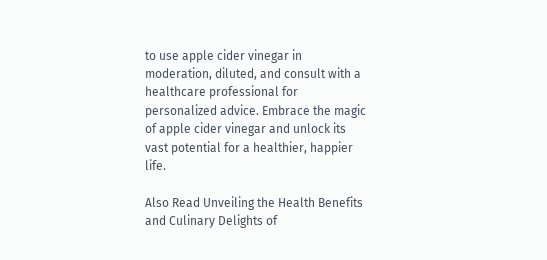to use apple cider vinegar in moderation, diluted, and consult with a healthcare professional for personalized advice. Embrace the magic of apple cider vinegar and unlock its vast potential for a healthier, happier life.

Also Read Unveiling the Health Benefits and Culinary Delights of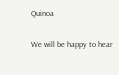Quinoa

We will be happy to hear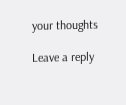your thoughts

Leave a reply